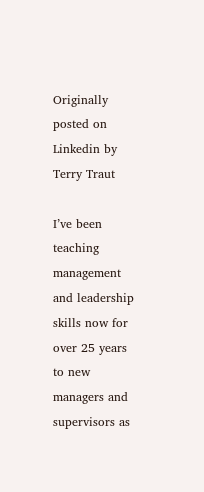Originally posted on Linkedin by Terry Traut

I’ve been teaching management and leadership skills now for over 25 years to new managers and supervisors as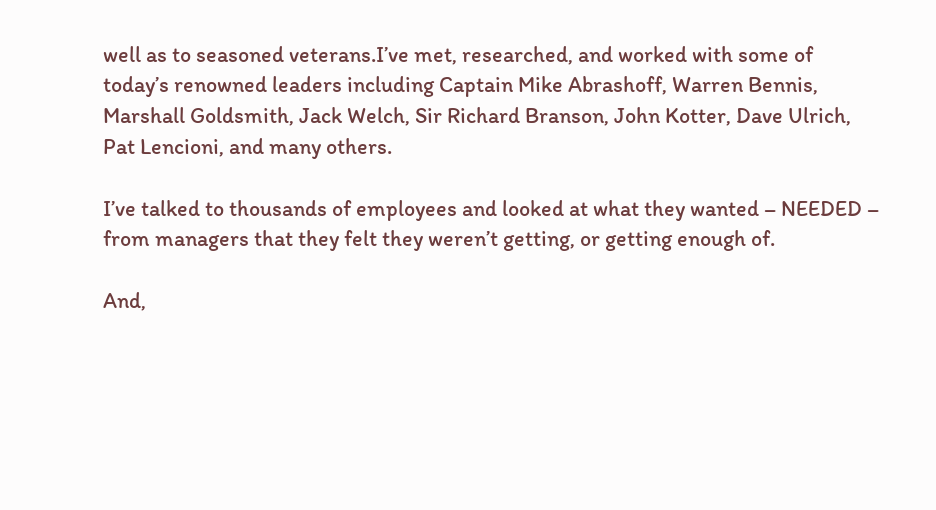well as to seasoned veterans.I’ve met, researched, and worked with some of today’s renowned leaders including Captain Mike Abrashoff, Warren Bennis, Marshall Goldsmith, Jack Welch, Sir Richard Branson, John Kotter, Dave Ulrich, Pat Lencioni, and many others.

I’ve talked to thousands of employees and looked at what they wanted – NEEDED – from managers that they felt they weren’t getting, or getting enough of.

And,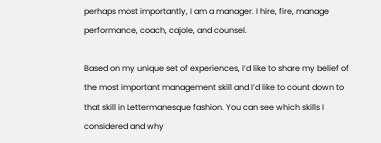perhaps most importantly, I am a manager. I hire, fire, manage performance, coach, cajole, and counsel.

Based on my unique set of experiences, I’d like to share my belief of the most important management skill and I’d like to count down to that skill in Lettermanesque fashion. You can see which skills I considered and why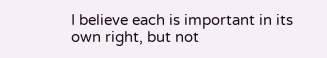I believe each is important in its own right, but not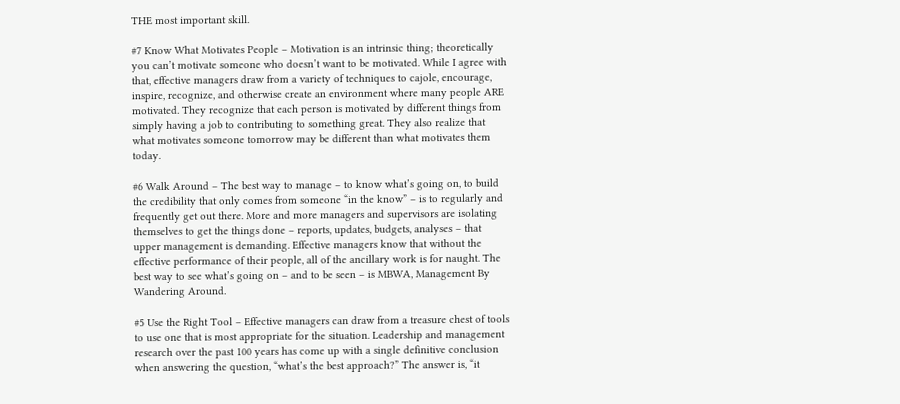THE most important skill.

#7 Know What Motivates People – Motivation is an intrinsic thing; theoretically you can’t motivate someone who doesn’t want to be motivated. While I agree with that, effective managers draw from a variety of techniques to cajole, encourage, inspire, recognize, and otherwise create an environment where many people ARE motivated. They recognize that each person is motivated by different things from simply having a job to contributing to something great. They also realize that what motivates someone tomorrow may be different than what motivates them today.

#6 Walk Around – The best way to manage – to know what’s going on, to build the credibility that only comes from someone “in the know” – is to regularly and frequently get out there. More and more managers and supervisors are isolating themselves to get the things done – reports, updates, budgets, analyses – that upper management is demanding. Effective managers know that without the effective performance of their people, all of the ancillary work is for naught. The best way to see what’s going on – and to be seen – is MBWA, Management By Wandering Around.

#5 Use the Right Tool – Effective managers can draw from a treasure chest of tools to use one that is most appropriate for the situation. Leadership and management research over the past 100 years has come up with a single definitive conclusion when answering the question, “what’s the best approach?” The answer is, “it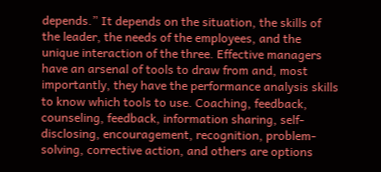depends.” It depends on the situation, the skills of the leader, the needs of the employees, and the unique interaction of the three. Effective managers have an arsenal of tools to draw from and, most importantly, they have the performance analysis skills to know which tools to use. Coaching, feedback, counseling, feedback, information sharing, self-disclosing, encouragement, recognition, problem-solving, corrective action, and others are options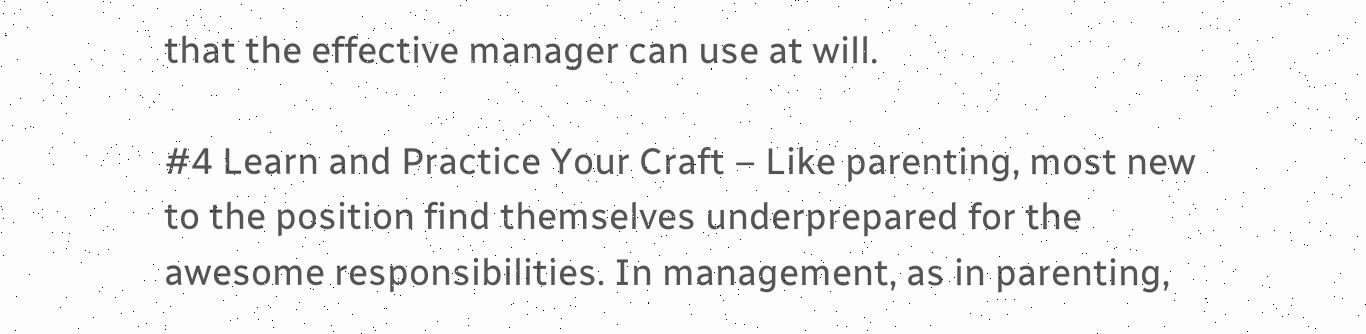that the effective manager can use at will.

#4 Learn and Practice Your Craft – Like parenting, most new to the position find themselves underprepared for the awesome responsibilities. In management, as in parenting,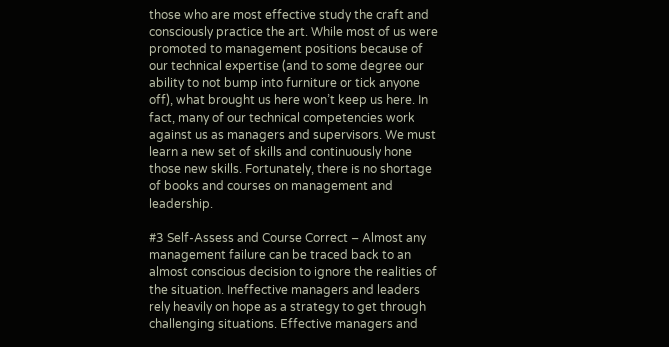those who are most effective study the craft and consciously practice the art. While most of us were promoted to management positions because of our technical expertise (and to some degree our ability to not bump into furniture or tick anyone off), what brought us here won’t keep us here. In fact, many of our technical competencies work against us as managers and supervisors. We must learn a new set of skills and continuously hone those new skills. Fortunately, there is no shortage of books and courses on management and leadership.

#3 Self-Assess and Course Correct – Almost any management failure can be traced back to an almost conscious decision to ignore the realities of the situation. Ineffective managers and leaders rely heavily on hope as a strategy to get through challenging situations. Effective managers and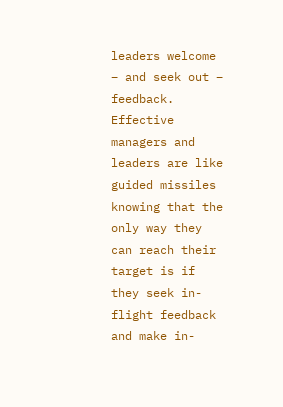leaders welcome – and seek out – feedback. Effective managers and leaders are like guided missiles knowing that the only way they can reach their target is if they seek in-flight feedback and make in-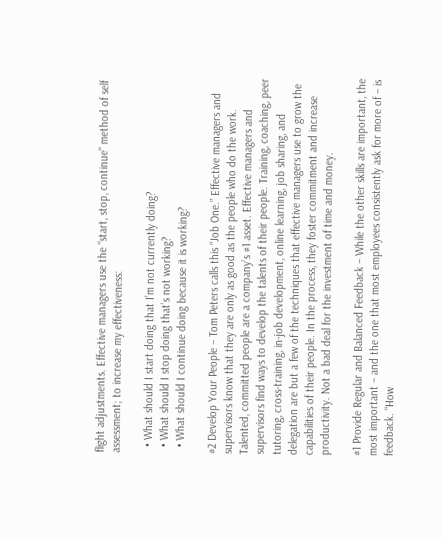flight adjustments. Effective managers use the “start, stop, continue” method of self assessment; to increase my effectiveness:

  • What should I start doing that I’m not currently doing?
  • What should I stop doing that’s not working?
  • What should I continue doing because it is working?

#2 Develop Your People – Tom Peters calls this “Job One.” Effective managers and supervisors know that they are only as good as the people who do the work. Talented, committed people are a company’s #1 asset. Effective managers and supervisors find ways to develop the talents of their people. Training, coaching, peer tutoring, cross-training, in-job development, online learning, job sharing, and delegation are but a few of the techniques that effective managers use to grow the capabilities of their people. In the process, they foster commitment and increase productivity. Not a bad deal for the investment of time and money.

#1 Provide Regular and Balanced Feedback – While the other skills are important, the most important – and the one that most employees consistently ask for more of – is feedback. “How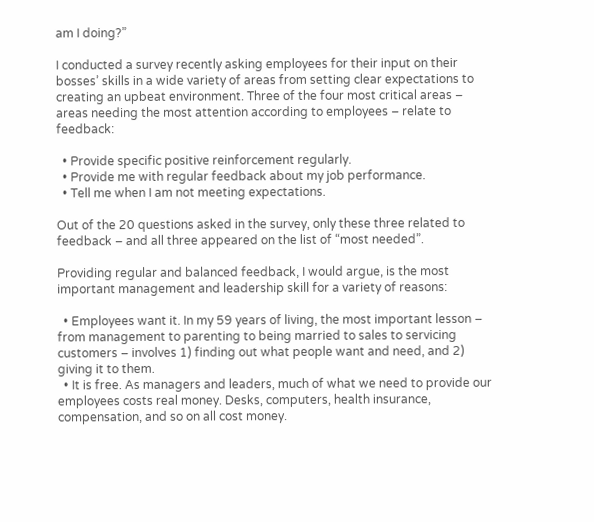am I doing?”

I conducted a survey recently asking employees for their input on their bosses’ skills in a wide variety of areas from setting clear expectations to creating an upbeat environment. Three of the four most critical areas – areas needing the most attention according to employees – relate to feedback:

  • Provide specific positive reinforcement regularly.
  • Provide me with regular feedback about my job performance.
  • Tell me when I am not meeting expectations.

Out of the 20 questions asked in the survey, only these three related to feedback – and all three appeared on the list of “most needed”.

Providing regular and balanced feedback, I would argue, is the most important management and leadership skill for a variety of reasons:

  • Employees want it. In my 59 years of living, the most important lesson – from management to parenting to being married to sales to servicing customers – involves 1) finding out what people want and need, and 2) giving it to them.
  • It is free. As managers and leaders, much of what we need to provide our employees costs real money. Desks, computers, health insurance, compensation, and so on all cost money.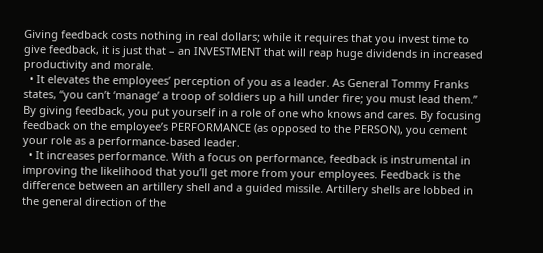Giving feedback costs nothing in real dollars; while it requires that you invest time to give feedback, it is just that – an INVESTMENT that will reap huge dividends in increased productivity and morale.
  • It elevates the employees’ perception of you as a leader. As General Tommy Franks states, “you can’t ‘manage’ a troop of soldiers up a hill under fire; you must lead them.” By giving feedback, you put yourself in a role of one who knows and cares. By focusing feedback on the employee’s PERFORMANCE (as opposed to the PERSON), you cement your role as a performance-based leader.
  • It increases performance. With a focus on performance, feedback is instrumental in improving the likelihood that you’ll get more from your employees. Feedback is the difference between an artillery shell and a guided missile. Artillery shells are lobbed in the general direction of the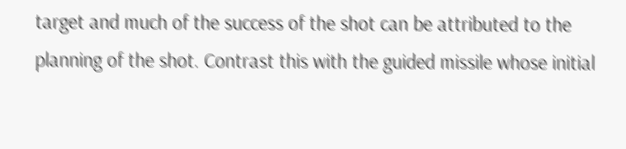target and much of the success of the shot can be attributed to the planning of the shot. Contrast this with the guided missile whose initial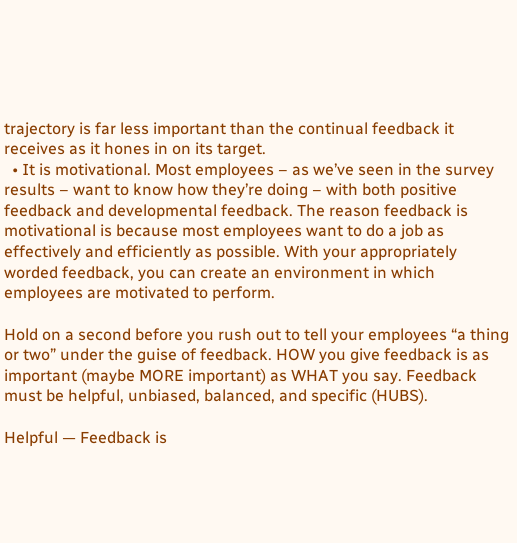trajectory is far less important than the continual feedback it receives as it hones in on its target.
  • It is motivational. Most employees – as we’ve seen in the survey results – want to know how they’re doing – with both positive feedback and developmental feedback. The reason feedback is motivational is because most employees want to do a job as effectively and efficiently as possible. With your appropriately worded feedback, you can create an environment in which employees are motivated to perform.

Hold on a second before you rush out to tell your employees “a thing or two” under the guise of feedback. HOW you give feedback is as important (maybe MORE important) as WHAT you say. Feedback must be helpful, unbiased, balanced, and specific (HUBS).

Helpful — Feedback is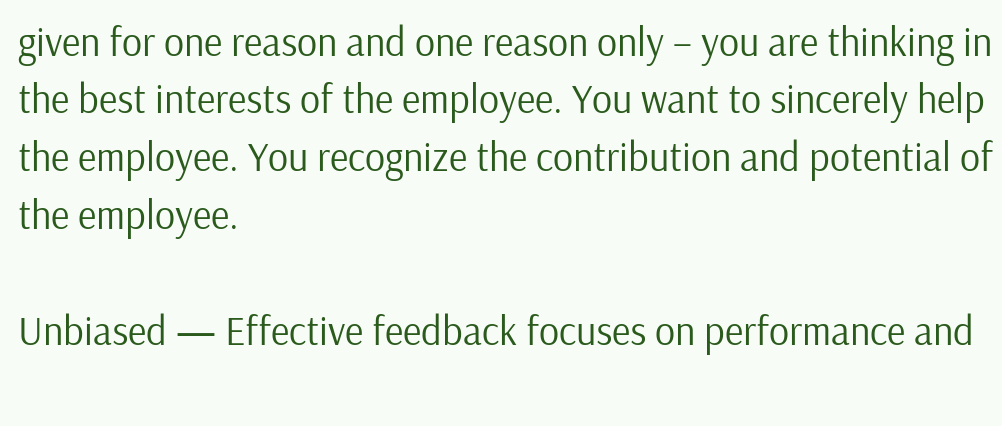given for one reason and one reason only – you are thinking in the best interests of the employee. You want to sincerely help the employee. You recognize the contribution and potential of the employee.

Unbiased — Effective feedback focuses on performance and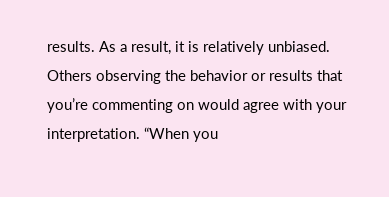results. As a result, it is relatively unbiased. Others observing the behavior or results that you’re commenting on would agree with your interpretation. “When you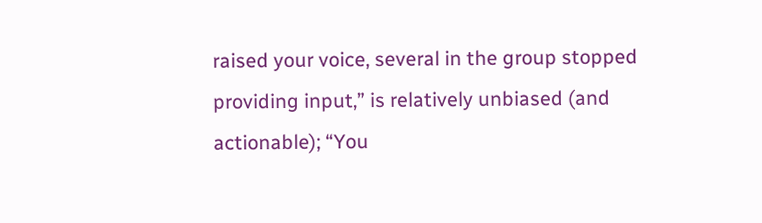raised your voice, several in the group stopped providing input,” is relatively unbiased (and actionable); “You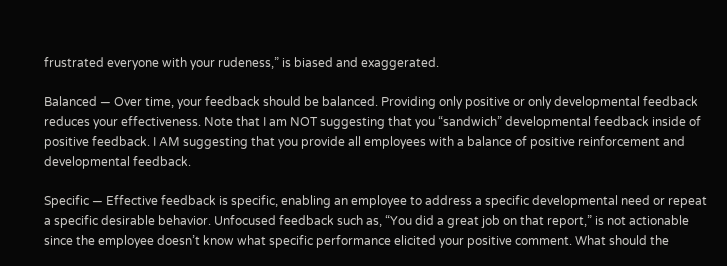frustrated everyone with your rudeness,” is biased and exaggerated.

Balanced — Over time, your feedback should be balanced. Providing only positive or only developmental feedback reduces your effectiveness. Note that I am NOT suggesting that you “sandwich” developmental feedback inside of positive feedback. I AM suggesting that you provide all employees with a balance of positive reinforcement and developmental feedback.

Specific — Effective feedback is specific, enabling an employee to address a specific developmental need or repeat a specific desirable behavior. Unfocused feedback such as, “You did a great job on that report,” is not actionable since the employee doesn’t know what specific performance elicited your positive comment. What should the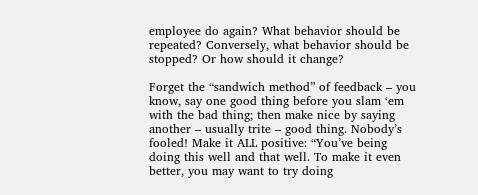employee do again? What behavior should be repeated? Conversely, what behavior should be stopped? Or how should it change?

Forget the “sandwich method” of feedback – you know, say one good thing before you slam ‘em with the bad thing; then make nice by saying another – usually trite – good thing. Nobody’s fooled! Make it ALL positive: “You’ve being doing this well and that well. To make it even better, you may want to try doing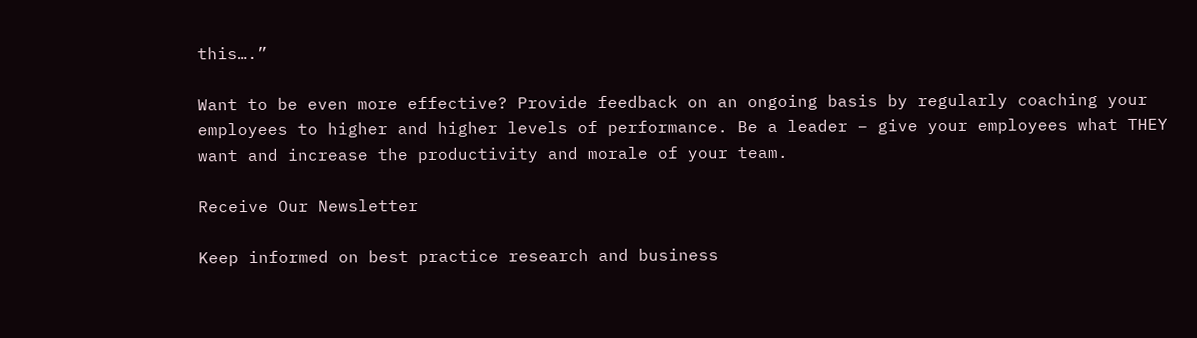this….”

Want to be even more effective? Provide feedback on an ongoing basis by regularly coaching your employees to higher and higher levels of performance. Be a leader – give your employees what THEY want and increase the productivity and morale of your team.

Receive Our Newsletter

Keep informed on best practice research and business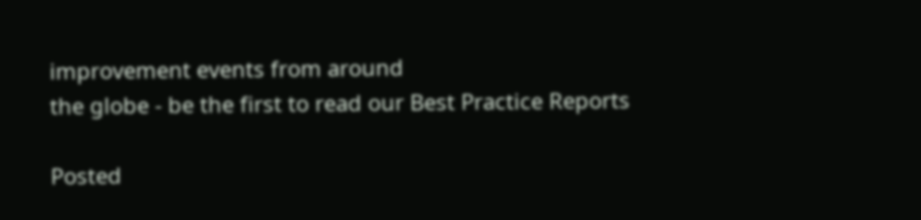improvement events from around
the globe - be the first to read our Best Practice Reports

Posted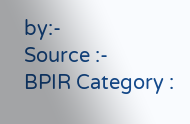by:-
Source :-
BPIR Category :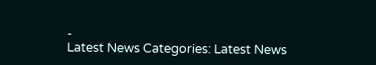-
Latest News Categories: Latest News